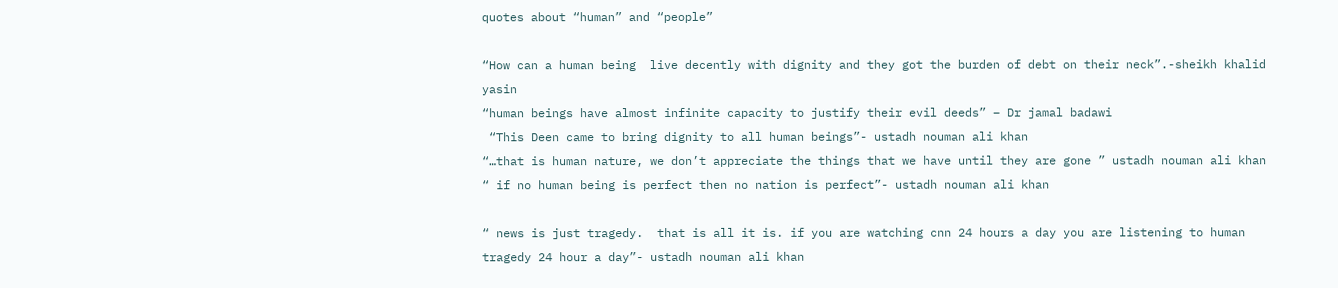quotes about “human” and “people”

“How can a human being  live decently with dignity and they got the burden of debt on their neck”.-sheikh khalid yasin
“human beings have almost infinite capacity to justify their evil deeds” – Dr jamal badawi
 “This Deen came to bring dignity to all human beings”- ustadh nouman ali khan
“…that is human nature, we don’t appreciate the things that we have until they are gone ” ustadh nouman ali khan
“ if no human being is perfect then no nation is perfect”- ustadh nouman ali khan

“ news is just tragedy.  that is all it is. if you are watching cnn 24 hours a day you are listening to human tragedy 24 hour a day”- ustadh nouman ali khan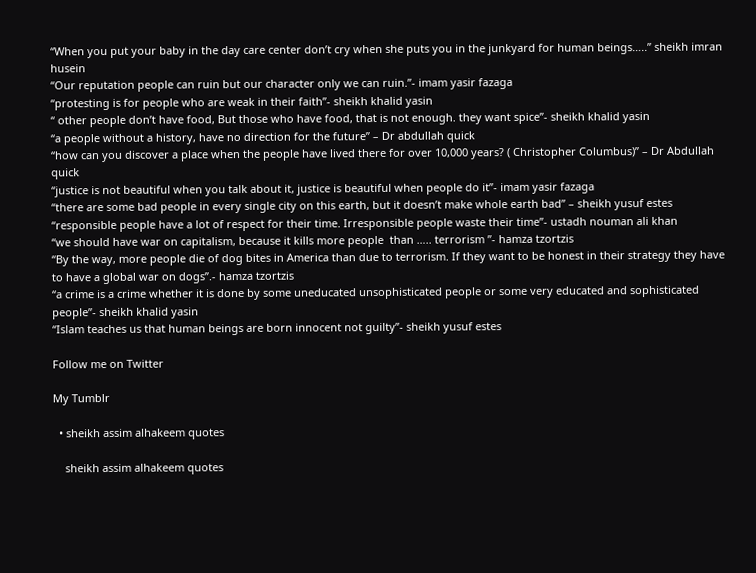“When you put your baby in the day care center don’t cry when she puts you in the junkyard for human beings…..” sheikh imran husein
“Our reputation people can ruin but our character only we can ruin.”- imam yasir fazaga
“protesting is for people who are weak in their faith”- sheikh khalid yasin
“ other people don’t have food, But those who have food, that is not enough. they want spice”- sheikh khalid yasin
“a people without a history, have no direction for the future” – Dr abdullah quick
“how can you discover a place when the people have lived there for over 10,000 years? ( Christopher Columbus)” – Dr Abdullah quick
“justice is not beautiful when you talk about it, justice is beautiful when people do it”- imam yasir fazaga
“there are some bad people in every single city on this earth, but it doesn’t make whole earth bad” – sheikh yusuf estes
“responsible people have a lot of respect for their time. Irresponsible people waste their time”- ustadh nouman ali khan
“we should have war on capitalism, because it kills more people  than ….. terrorism ”- hamza tzortzis
“By the way, more people die of dog bites in America than due to terrorism. If they want to be honest in their strategy they have to have a global war on dogs”.- hamza tzortzis
“a crime is a crime whether it is done by some uneducated unsophisticated people or some very educated and sophisticated people”- sheikh khalid yasin
“Islam teaches us that human beings are born innocent not guilty”- sheikh yusuf estes

Follow me on Twitter

My Tumblr

  • sheikh assim alhakeem quotes

    sheikh assim alhakeem quotes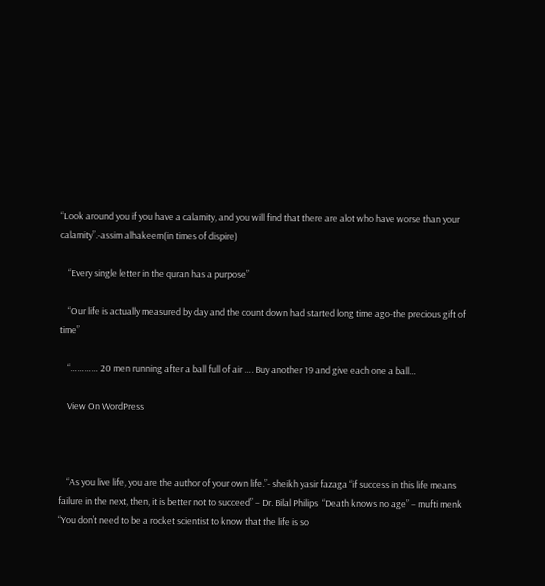“Look around you if you have a calamity, and you will find that there are alot who have worse than your calamity”.-assim alhakeem(in times of dispire)

    “Every single letter in the quran has a purpose”

    “Our life is actually measured by day and the count down had started long time ago-the precious gift of time”

    “………… 20 men running after a ball full of air …. Buy another 19 and give each one a ball…

    View On WordPress



    “As you live life, you are the author of your own life.”- sheikh yasir fazaga “if success in this life means failure in the next, then, it is better not to succeed” – Dr. Bilal Philips  “Death knows no age” – mufti menk “You don’t need to be a rocket scientist to know that the life is so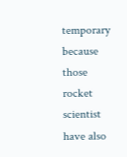temporary because those rocket scientist have also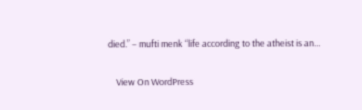died.” – mufti menk “life according to the atheist is an…

    View On WordPress